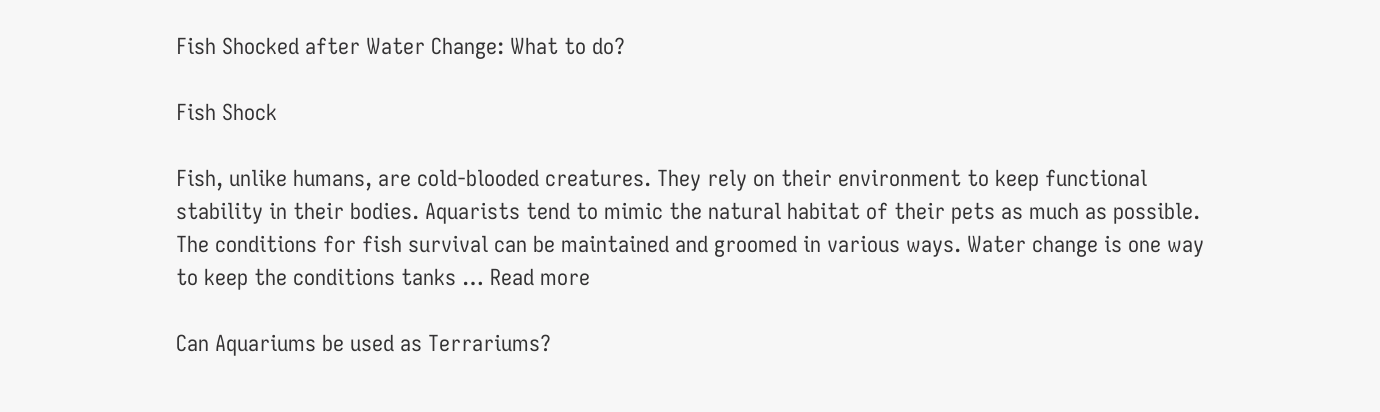Fish Shocked after Water Change: What to do?

Fish Shock

Fish, unlike humans, are cold-blooded creatures. They rely on their environment to keep functional stability in their bodies. Aquarists tend to mimic the natural habitat of their pets as much as possible. The conditions for fish survival can be maintained and groomed in various ways. Water change is one way to keep the conditions tanks … Read more

Can Aquariums be used as Terrariums?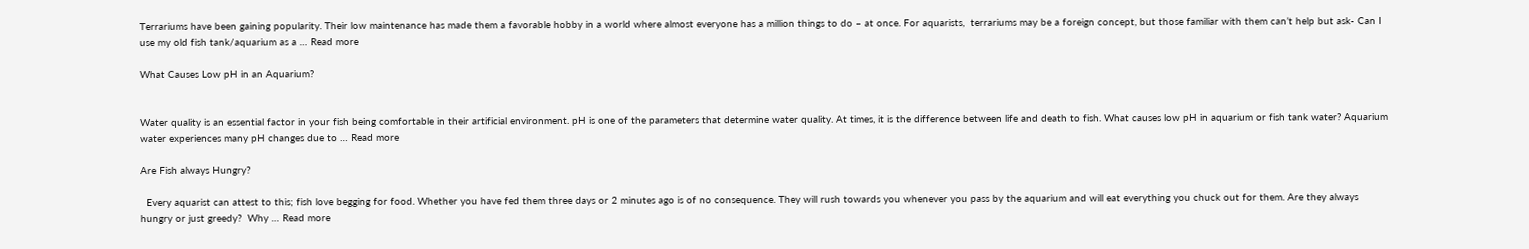Terrariums have been gaining popularity. Their low maintenance has made them a favorable hobby in a world where almost everyone has a million things to do – at once. For aquarists,  terrariums may be a foreign concept, but those familiar with them can’t help but ask- Can I use my old fish tank/aquarium as a … Read more

What Causes Low pH in an Aquarium?


Water quality is an essential factor in your fish being comfortable in their artificial environment. pH is one of the parameters that determine water quality. At times, it is the difference between life and death to fish. What causes low pH in aquarium or fish tank water? Aquarium water experiences many pH changes due to … Read more

Are Fish always Hungry?

  Every aquarist can attest to this; fish love begging for food. Whether you have fed them three days or 2 minutes ago is of no consequence. They will rush towards you whenever you pass by the aquarium and will eat everything you chuck out for them. Are they always hungry or just greedy?  Why … Read more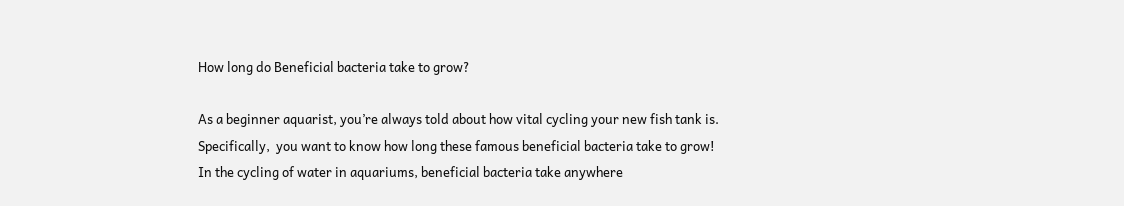How long do Beneficial bacteria take to grow?

As a beginner aquarist, you’re always told about how vital cycling your new fish tank is. Specifically,  you want to know how long these famous beneficial bacteria take to grow! In the cycling of water in aquariums, beneficial bacteria take anywhere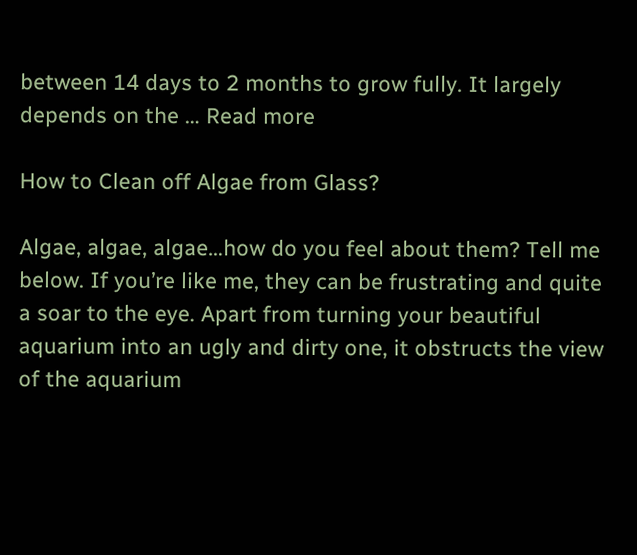between 14 days to 2 months to grow fully. It largely depends on the … Read more

How to Clean off Algae from Glass?

Algae, algae, algae…how do you feel about them? Tell me below. If you’re like me, they can be frustrating and quite a soar to the eye. Apart from turning your beautiful aquarium into an ugly and dirty one, it obstructs the view of the aquarium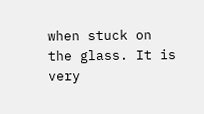when stuck on the glass. It is very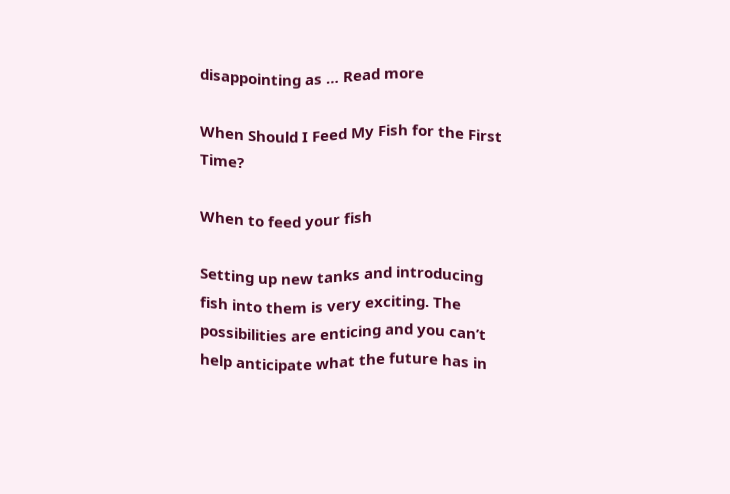disappointing as … Read more

When Should I Feed My Fish for the First Time?

When to feed your fish

Setting up new tanks and introducing fish into them is very exciting. The possibilities are enticing and you can’t help anticipate what the future has in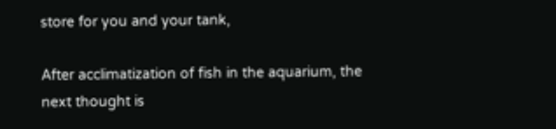store for you and your tank,

After acclimatization of fish in the aquarium, the next thought is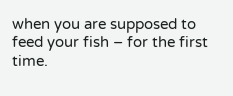when you are supposed to feed your fish – for the first time.